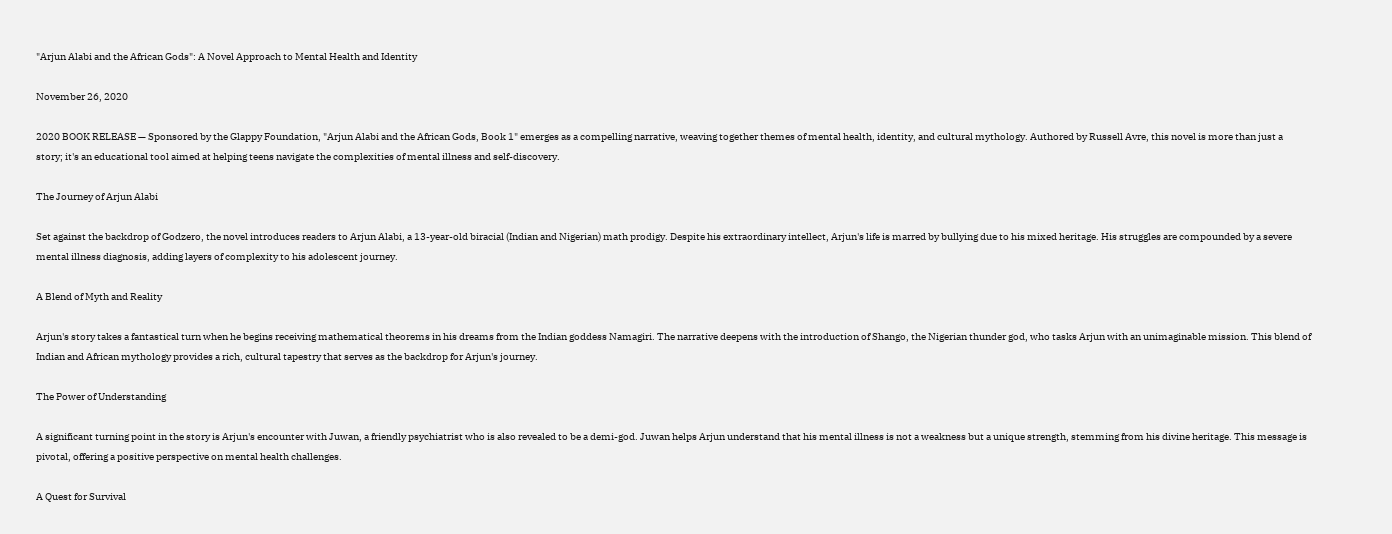"Arjun Alabi and the African Gods": A Novel Approach to Mental Health and Identity

November 26, 2020

2020 BOOK RELEASE — Sponsored by the Glappy Foundation, "Arjun Alabi and the African Gods, Book 1" emerges as a compelling narrative, weaving together themes of mental health, identity, and cultural mythology. Authored by Russell Avre, this novel is more than just a story; it's an educational tool aimed at helping teens navigate the complexities of mental illness and self-discovery.

The Journey of Arjun Alabi

Set against the backdrop of Godzero, the novel introduces readers to Arjun Alabi, a 13-year-old biracial (Indian and Nigerian) math prodigy. Despite his extraordinary intellect, Arjun's life is marred by bullying due to his mixed heritage. His struggles are compounded by a severe mental illness diagnosis, adding layers of complexity to his adolescent journey.

A Blend of Myth and Reality

Arjun's story takes a fantastical turn when he begins receiving mathematical theorems in his dreams from the Indian goddess Namagiri. The narrative deepens with the introduction of Shango, the Nigerian thunder god, who tasks Arjun with an unimaginable mission. This blend of Indian and African mythology provides a rich, cultural tapestry that serves as the backdrop for Arjun's journey.

The Power of Understanding

A significant turning point in the story is Arjun's encounter with Juwan, a friendly psychiatrist who is also revealed to be a demi-god. Juwan helps Arjun understand that his mental illness is not a weakness but a unique strength, stemming from his divine heritage. This message is pivotal, offering a positive perspective on mental health challenges.

A Quest for Survival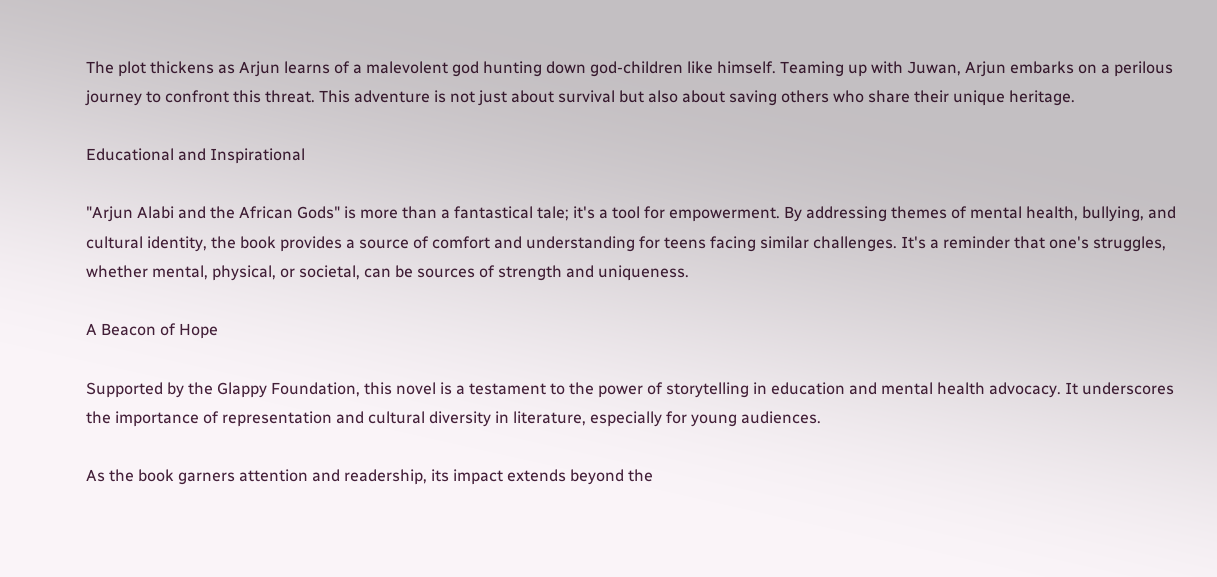The plot thickens as Arjun learns of a malevolent god hunting down god-children like himself. Teaming up with Juwan, Arjun embarks on a perilous journey to confront this threat. This adventure is not just about survival but also about saving others who share their unique heritage.

Educational and Inspirational

"Arjun Alabi and the African Gods" is more than a fantastical tale; it's a tool for empowerment. By addressing themes of mental health, bullying, and cultural identity, the book provides a source of comfort and understanding for teens facing similar challenges. It's a reminder that one's struggles, whether mental, physical, or societal, can be sources of strength and uniqueness.

A Beacon of Hope

Supported by the Glappy Foundation, this novel is a testament to the power of storytelling in education and mental health advocacy. It underscores the importance of representation and cultural diversity in literature, especially for young audiences.

As the book garners attention and readership, its impact extends beyond the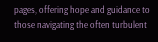pages, offering hope and guidance to those navigating the often turbulent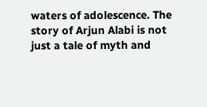waters of adolescence. The story of Arjun Alabi is not just a tale of myth and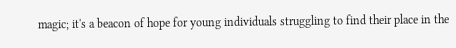magic; it's a beacon of hope for young individuals struggling to find their place in the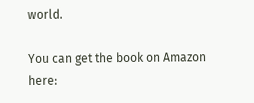world.

You can get the book on Amazon here: